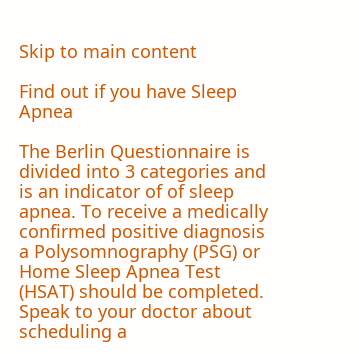Skip to main content

Find out if you have Sleep Apnea

The Berlin Questionnaire is divided into 3 categories and is an indicator of of sleep apnea. To receive a medically confirmed positive diagnosis a Polysomnography (PSG) or Home Sleep Apnea Test (HSAT) should be completed. Speak to your doctor about scheduling a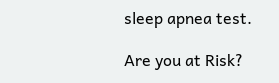sleep apnea test.

Are you at Risk?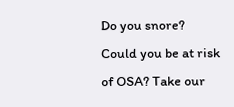Do you snore? Could you be at risk of OSA? Take our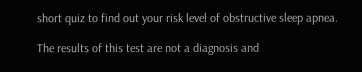short quiz to find out your risk level of obstructive sleep apnea.

The results of this test are not a diagnosis and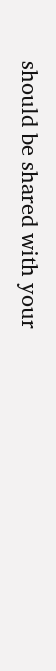should be shared with your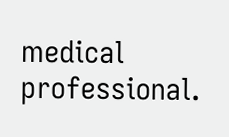medical professional.